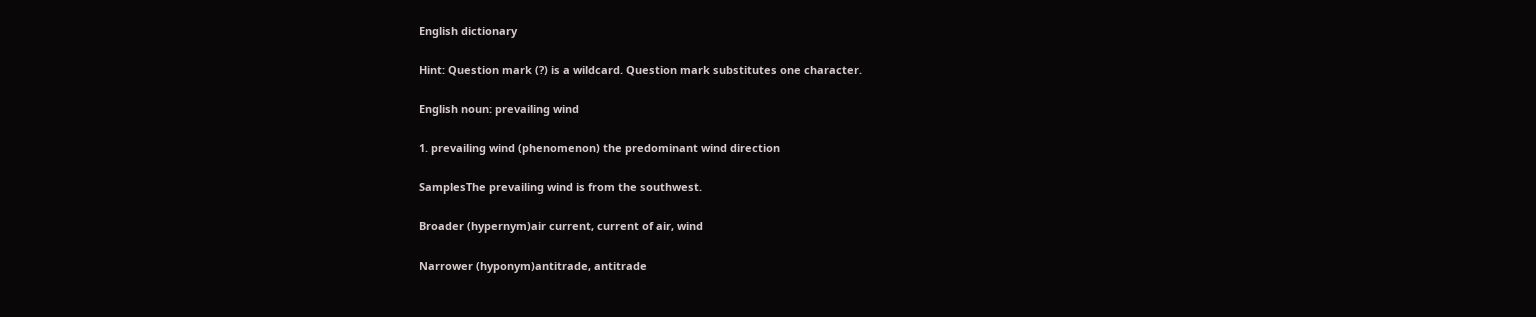English dictionary

Hint: Question mark (?) is a wildcard. Question mark substitutes one character.

English noun: prevailing wind

1. prevailing wind (phenomenon) the predominant wind direction

SamplesThe prevailing wind is from the southwest.

Broader (hypernym)air current, current of air, wind

Narrower (hyponym)antitrade, antitrade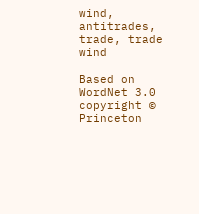wind, antitrades, trade, trade wind

Based on WordNet 3.0 copyright © Princeton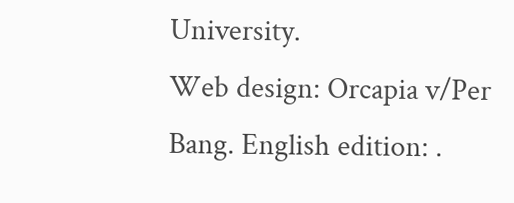University.
Web design: Orcapia v/Per Bang. English edition: .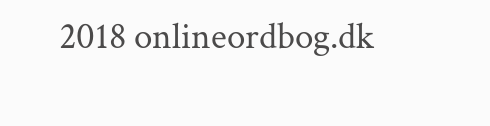2018 onlineordbog.dk